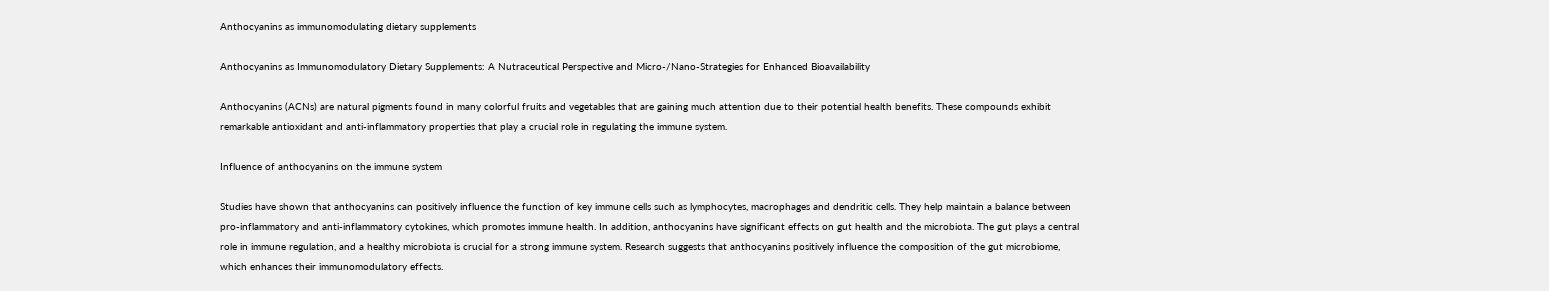Anthocyanins as immunomodulating dietary supplements

Anthocyanins as Immunomodulatory Dietary Supplements: A Nutraceutical Perspective and Micro-/Nano-Strategies for Enhanced Bioavailability

Anthocyanins (ACNs) are natural pigments found in many colorful fruits and vegetables that are gaining much attention due to their potential health benefits. These compounds exhibit remarkable antioxidant and anti-inflammatory properties that play a crucial role in regulating the immune system.

Influence of anthocyanins on the immune system

Studies have shown that anthocyanins can positively influence the function of key immune cells such as lymphocytes, macrophages and dendritic cells. They help maintain a balance between pro-inflammatory and anti-inflammatory cytokines, which promotes immune health. In addition, anthocyanins have significant effects on gut health and the microbiota. The gut plays a central role in immune regulation, and a healthy microbiota is crucial for a strong immune system. Research suggests that anthocyanins positively influence the composition of the gut microbiome, which enhances their immunomodulatory effects.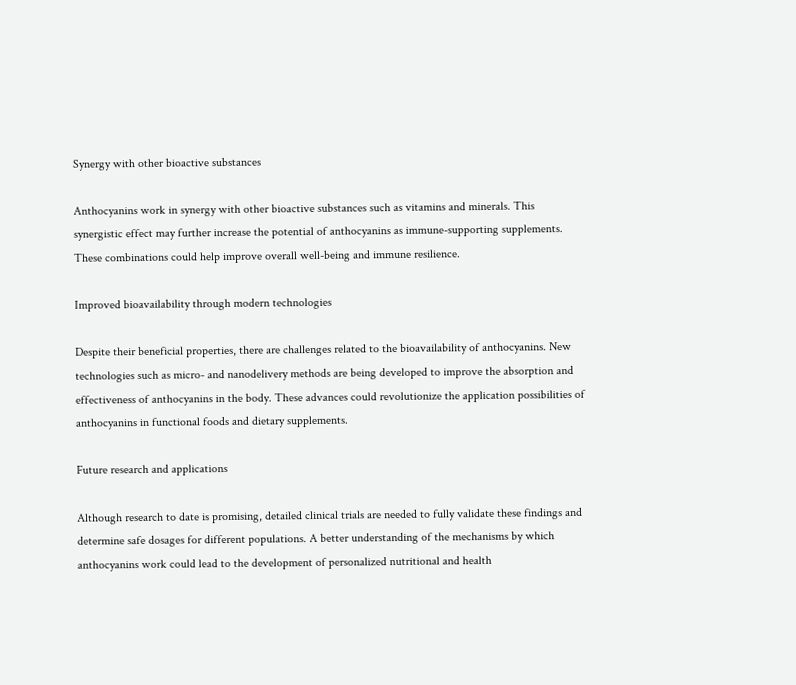Synergy with other bioactive substances

Anthocyanins work in synergy with other bioactive substances such as vitamins and minerals. This synergistic effect may further increase the potential of anthocyanins as immune-supporting supplements. These combinations could help improve overall well-being and immune resilience.

Improved bioavailability through modern technologies

Despite their beneficial properties, there are challenges related to the bioavailability of anthocyanins. New technologies such as micro- and nanodelivery methods are being developed to improve the absorption and effectiveness of anthocyanins in the body. These advances could revolutionize the application possibilities of anthocyanins in functional foods and dietary supplements.

Future research and applications

Although research to date is promising, detailed clinical trials are needed to fully validate these findings and determine safe dosages for different populations. A better understanding of the mechanisms by which anthocyanins work could lead to the development of personalized nutritional and health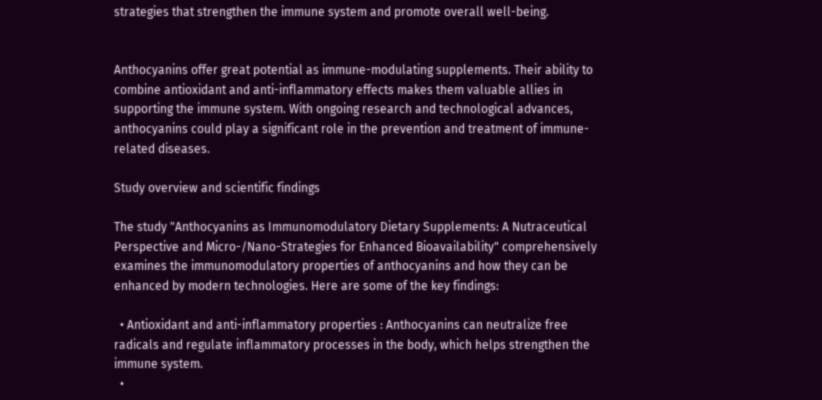strategies that strengthen the immune system and promote overall well-being.


Anthocyanins offer great potential as immune-modulating supplements. Their ability to combine antioxidant and anti-inflammatory effects makes them valuable allies in supporting the immune system. With ongoing research and technological advances, anthocyanins could play a significant role in the prevention and treatment of immune-related diseases.

Study overview and scientific findings

The study "Anthocyanins as Immunomodulatory Dietary Supplements: A Nutraceutical Perspective and Micro-/Nano-Strategies for Enhanced Bioavailability" comprehensively examines the immunomodulatory properties of anthocyanins and how they can be enhanced by modern technologies. Here are some of the key findings:

  • Antioxidant and anti-inflammatory properties : Anthocyanins can neutralize free radicals and regulate inflammatory processes in the body, which helps strengthen the immune system.
  •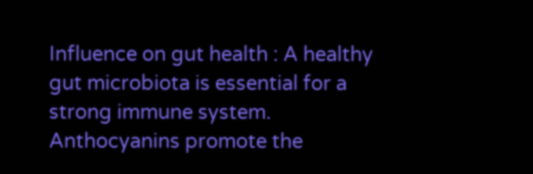Influence on gut health : A healthy gut microbiota is essential for a strong immune system. Anthocyanins promote the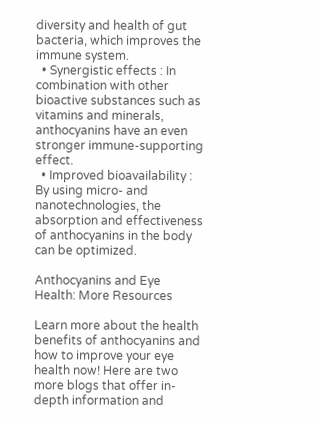diversity and health of gut bacteria, which improves the immune system.
  • Synergistic effects : In combination with other bioactive substances such as vitamins and minerals, anthocyanins have an even stronger immune-supporting effect.
  • Improved bioavailability : By using micro- and nanotechnologies, the absorption and effectiveness of anthocyanins in the body can be optimized.

Anthocyanins and Eye Health: More Resources

Learn more about the health benefits of anthocyanins and how to improve your eye health now! Here are two more blogs that offer in-depth information and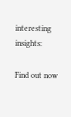interesting insights:

Find out now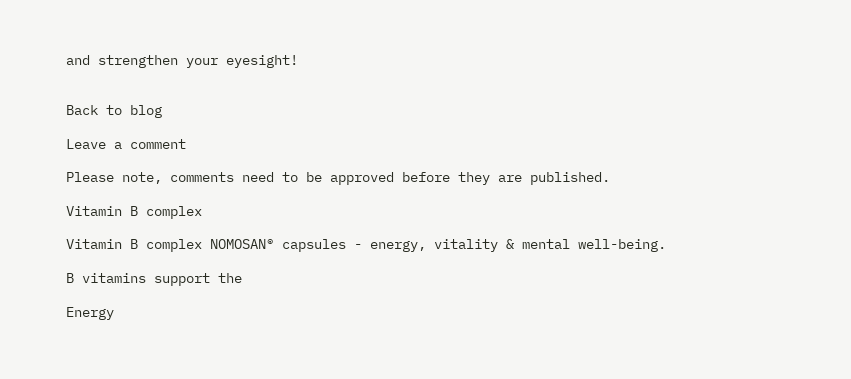and strengthen your eyesight!


Back to blog

Leave a comment

Please note, comments need to be approved before they are published.

Vitamin B complex

Vitamin B complex NOMOSAN® capsules - energy, vitality & mental well-being.

B vitamins support the

Energy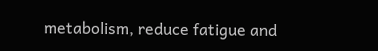metabolism, reduce fatigue and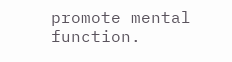promote mental function.